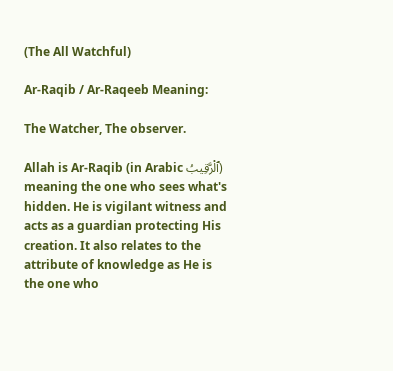(The All Watchful)

Ar-Raqib / Ar-Raqeeb Meaning:

The Watcher, The observer.

Allah is Ar-Raqib (in Arabic ٱلْرَّقِيبُ) meaning the one who sees what's hidden. He is vigilant witness and acts as a guardian protecting His creation. It also relates to the attribute of knowledge as He is the one who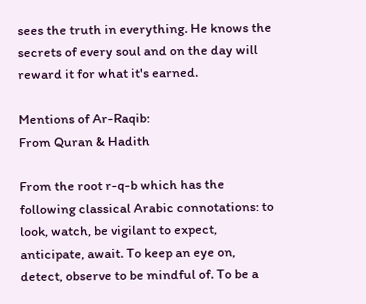sees the truth in everything. He knows the secrets of every soul and on the day will reward it for what it's earned.

Mentions of Ar-Raqib:
From Quran & Hadith

From the root r-q-b which has the following classical Arabic connotations: to look, watch, be vigilant to expect, anticipate, await. To keep an eye on, detect, observe to be mindful of. To be a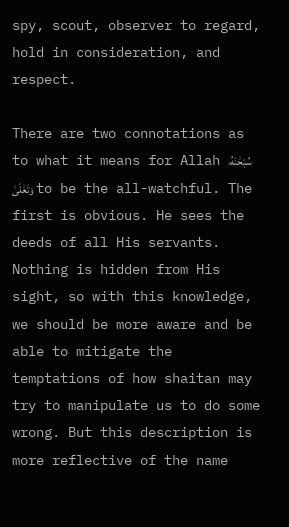spy, scout, observer to regard, hold in consideration, and respect.

There are two connotations as to what it means for Allah سُبْحَٰنَهُۥ وَتَعَٰلَىٰ to be the all-watchful. The first is obvious. He sees the deeds of all His servants. Nothing is hidden from His sight, so with this knowledge, we should be more aware and be able to mitigate the temptations of how shaitan may try to manipulate us to do some wrong. But this description is more reflective of the name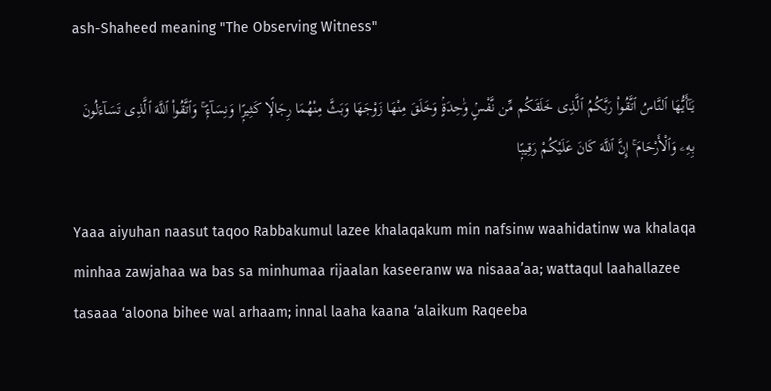ash-Shaheed meaning "The Observing Witness"

يَـٰٓأَيُّهَا ٱلنَّاسُ ٱتَّقُوا۟ رَبَّكُمُ ٱلَّذِى خَلَقَكُم مِّن نَّفْسٍۢ وَٰحِدَةٍۢ وَخَلَقَ مِنْهَا زَوْجَهَا وَبَثَّ مِنْهُمَا رِجَالًۭا كَثِيرًۭا وَنِسَآءًۭ ۚ وَٱتَّقُوا۟ ٱللَّهَ ٱلَّذِى تَسَآءَلُونَ بِهِۦ وَٱلْأَرْحَامَ ۚ إِنَّ ٱللَّهَ كَانَ عَلَيْكُمْ رَقِيبًۭا

Yaaa aiyuhan naasut taqoo Rabbakumul lazee khalaqakum min nafsinw waahidatinw wa khalaqa minhaa zawjahaa wa bas sa minhumaa rijaalan kaseeranw wa nisaaa’aa; wattaqul laahallazee tasaaa ‘aloona bihee wal arhaam; innal laaha kaana ‘alaikum Raqeeba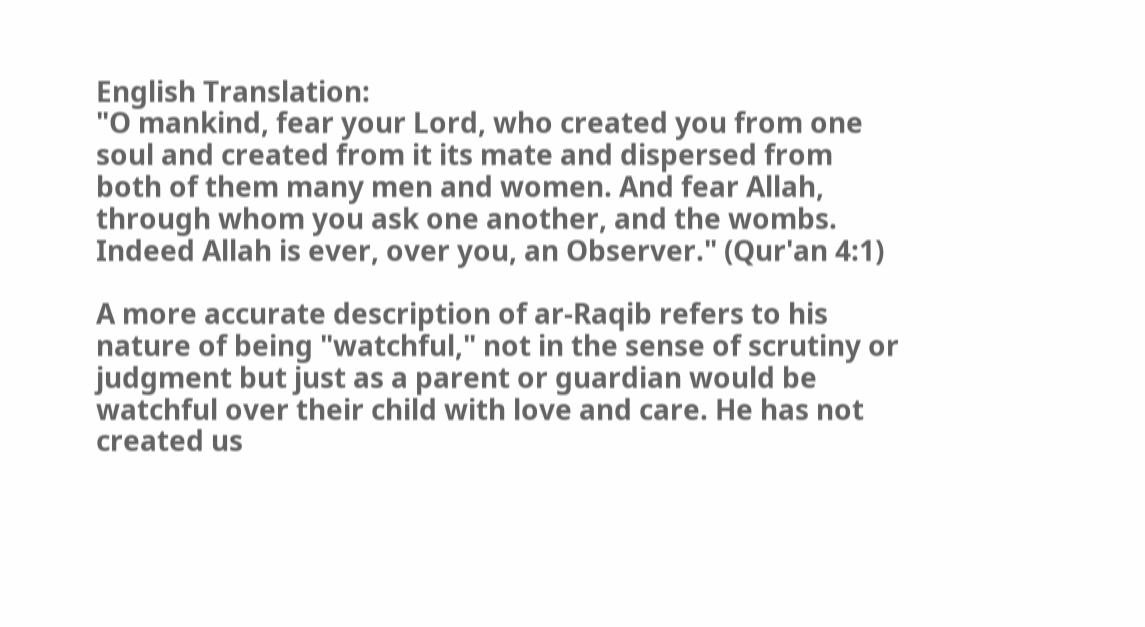English Translation:
"O mankind, fear your Lord, who created you from one soul and created from it its mate and dispersed from both of them many men and women. And fear Allah, through whom you ask one another, and the wombs. Indeed Allah is ever, over you, an Observer." (Qur'an 4:1)

A more accurate description of ar-Raqib refers to his nature of being "watchful," not in the sense of scrutiny or judgment but just as a parent or guardian would be watchful over their child with love and care. He has not created us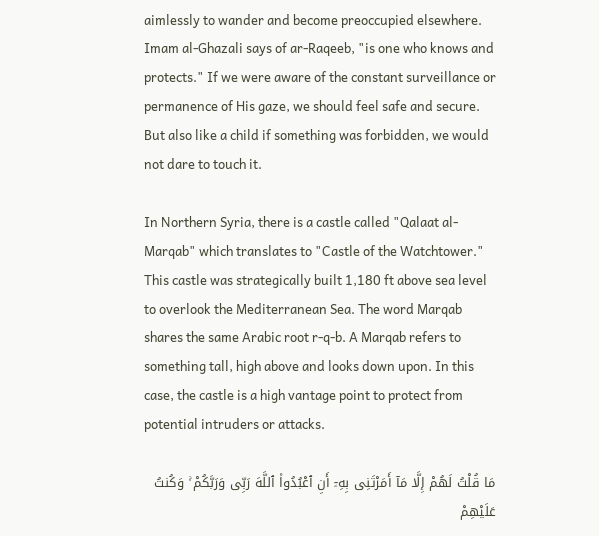aimlessly to wander and become preoccupied elsewhere. Imam al-Ghazali says of ar-Raqeeb, "is one who knows and protects." If we were aware of the constant surveillance or permanence of His gaze, we should feel safe and secure. But also like a child if something was forbidden, we would not dare to touch it.

In Northern Syria, there is a castle called "Qalaat al-Marqab" which translates to "Castle of the Watchtower." This castle was strategically built 1,180 ft above sea level to overlook the Mediterranean Sea. The word Marqab shares the same Arabic root r-q-b. A Marqab refers to something tall, high above and looks down upon. In this case, the castle is a high vantage point to protect from potential intruders or attacks.

مَا قُلْتُ لَهُمْ إِلَّا مَآ أَمَرْتَنِى بِهِۦٓ أَنِ ٱعْبُدُوا۟ ٱللَّهَ رَبِّى وَرَبَّكُمْ ۚ وَكُنتُ عَلَيْهِمْ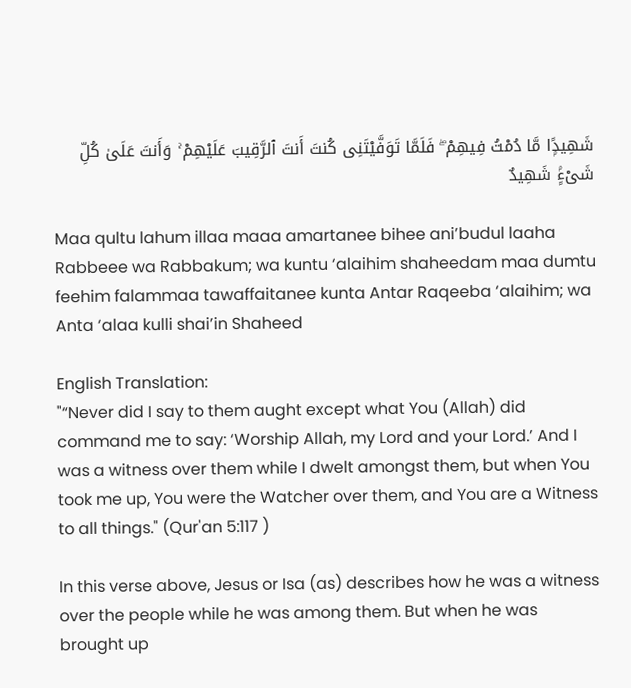شَهِيدًۭا مَّا دُمْتُ فِيهِمْ ۖ فَلَمَّا تَوَفَّيْتَنِى كُنتَ أَنتَ ٱلرَّقِيبَ عَلَيْهِمْ ۚ وَأَنتَ عَلَىٰ كُلِّ شَىْءٍۢ شَهِيدٌ

Maa qultu lahum illaa maaa amartanee bihee ani’budul laaha Rabbeee wa Rabbakum; wa kuntu ‘alaihim shaheedam maa dumtu feehim falammaa tawaffaitanee kunta Antar Raqeeba ‘alaihim; wa Anta ‘alaa kulli shai’in Shaheed

English Translation:
"“Never did I say to them aught except what You (Allah) did command me to say: ‘Worship Allah, my Lord and your Lord.’ And I was a witness over them while I dwelt amongst them, but when You took me up, You were the Watcher over them, and You are a Witness to all things." (Qur'an 5:117 )

In this verse above, Jesus or Isa (as) describes how he was a witness over the people while he was among them. But when he was brought up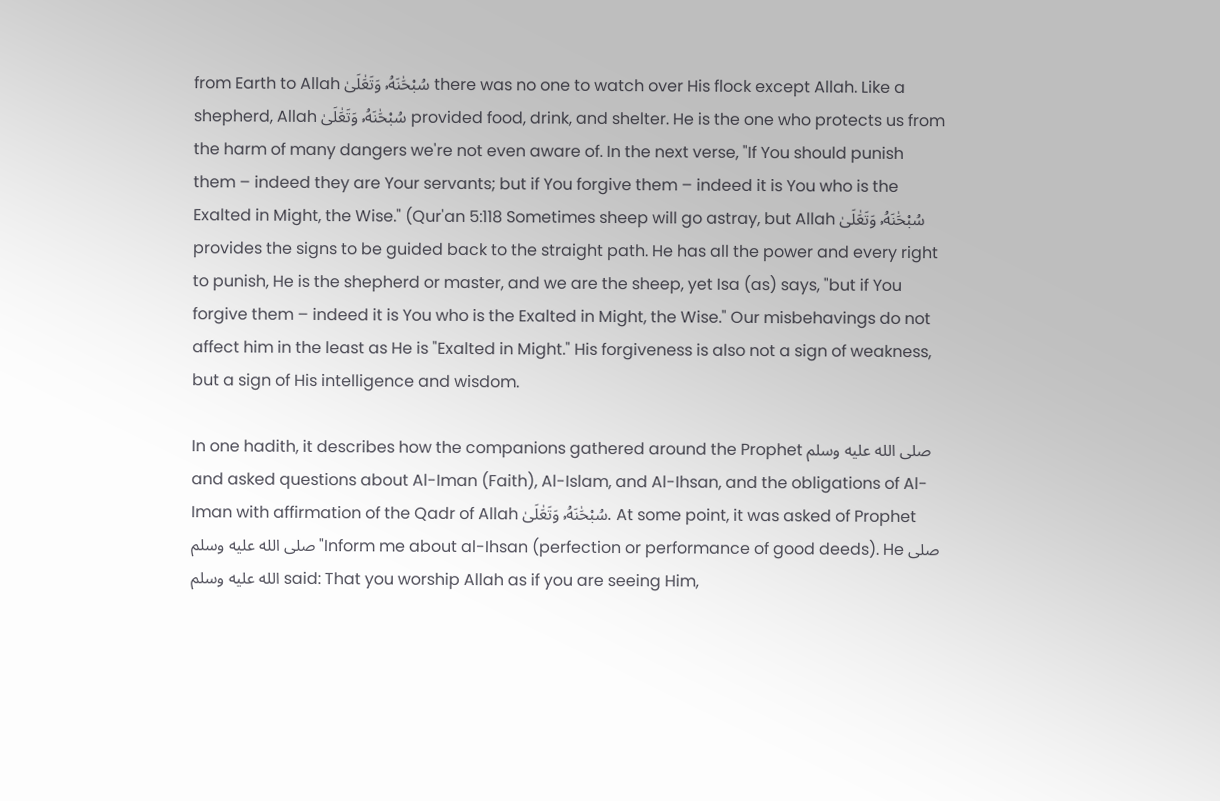from Earth to Allah سُبْحَٰنَهُۥ وَتَعَٰلَىٰ there was no one to watch over His flock except Allah. Like a shepherd, Allah سُبْحَٰنَهُۥ وَتَعَٰلَىٰ provided food, drink, and shelter. He is the one who protects us from the harm of many dangers we're not even aware of. In the next verse, "If You should punish them – indeed they are Your servants; but if You forgive them – indeed it is You who is the Exalted in Might, the Wise." (Qur'an 5:118 Sometimes sheep will go astray, but Allah سُبْحَٰنَهُۥ وَتَعَٰلَىٰ provides the signs to be guided back to the straight path. He has all the power and every right to punish, He is the shepherd or master, and we are the sheep, yet Isa (as) says, "but if You forgive them – indeed it is You who is the Exalted in Might, the Wise." Our misbehavings do not affect him in the least as He is "Exalted in Might." His forgiveness is also not a sign of weakness, but a sign of His intelligence and wisdom.

In one hadith, it describes how the companions gathered around the Prophet صلى الله عليه وسلم and asked questions about Al-Iman (Faith), Al-Islam, and Al-Ihsan, and the obligations of Al-Iman with affirmation of the Qadr of Allah سُبْحَٰنَهُۥ وَتَعَٰلَىٰ. At some point, it was asked of Prophet صلى الله عليه وسلم "Inform me about al-Ihsan (perfection or performance of good deeds). He صلى الله عليه وسلم said: That you worship Allah as if you are seeing Him,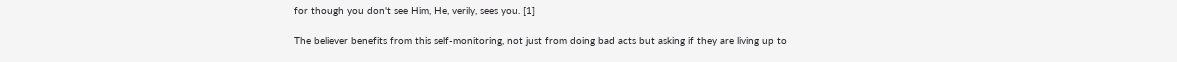for though you don't see Him, He, verily, sees you. [1]

The believer benefits from this self-monitoring, not just from doing bad acts but asking if they are living up to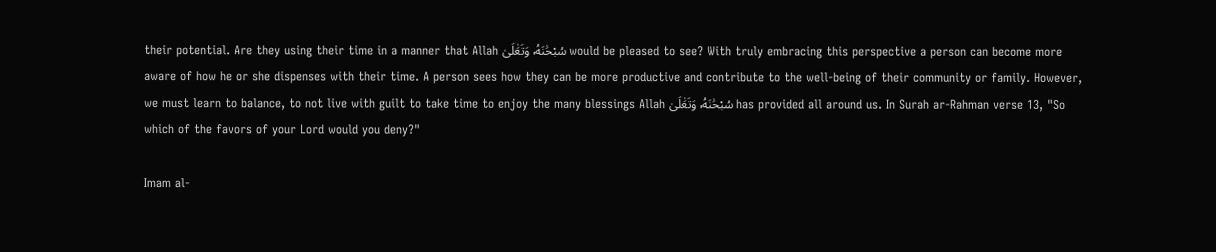their potential. Are they using their time in a manner that Allah سُبْحَٰنَهُۥ وَتَعَٰلَىٰ would be pleased to see? With truly embracing this perspective a person can become more aware of how he or she dispenses with their time. A person sees how they can be more productive and contribute to the well-being of their community or family. However, we must learn to balance, to not live with guilt to take time to enjoy the many blessings Allah سُبْحَٰنَهُۥ وَتَعَٰلَىٰ has provided all around us. In Surah ar-Rahman verse 13, "So which of the favors of your Lord would you deny?"

Imam al-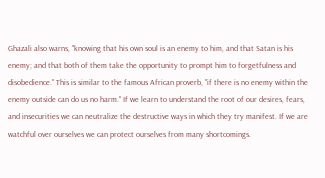Ghazali also warns, "knowing that his own soul is an enemy to him, and that Satan is his enemy; and that both of them take the opportunity to prompt him to forgetfulness and disobedience." This is similar to the famous African proverb, "if there is no enemy within the enemy outside can do us no harm." If we learn to understand the root of our desires, fears, and insecurities we can neutralize the destructive ways in which they try manifest. If we are watchful over ourselves we can protect ourselves from many shortcomings.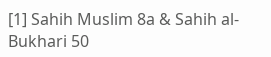[1] Sahih Muslim 8a & Sahih al-Bukhari 50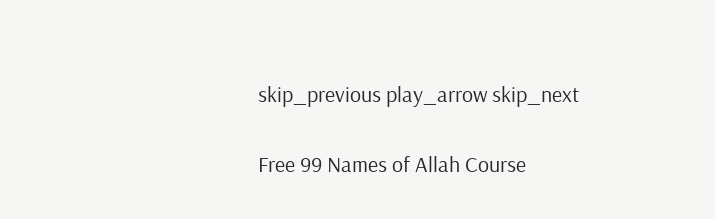skip_previous play_arrow skip_next

Free 99 Names of Allah Course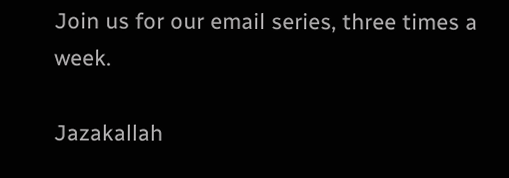Join us for our email series, three times a week.

Jazakallah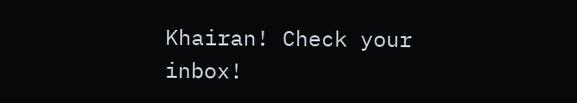Khairan! Check your inbox!